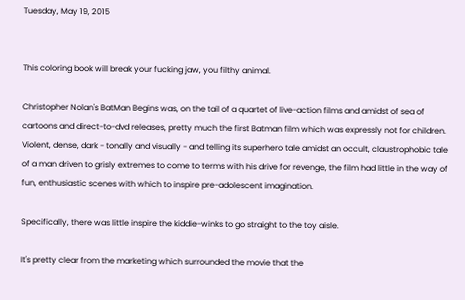Tuesday, May 19, 2015


This coloring book will break your fucking jaw, you filthy animal.

Christopher Nolan's BatMan Begins was, on the tail of a quartet of live-action films and amidst of sea of cartoons and direct-to-dvd releases, pretty much the first Batman film which was expressly not for children. Violent, dense, dark - tonally and visually - and telling its superhero tale amidst an occult, claustrophobic tale of a man driven to grisly extremes to come to terms with his drive for revenge, the film had little in the way of fun, enthusiastic scenes with which to inspire pre-adolescent imagination.

Specifically, there was little inspire the kiddie-winks to go straight to the toy aisle.

It's pretty clear from the marketing which surrounded the movie that the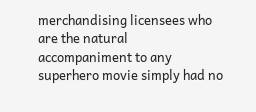merchandising licensees who are the natural accompaniment to any superhero movie simply had no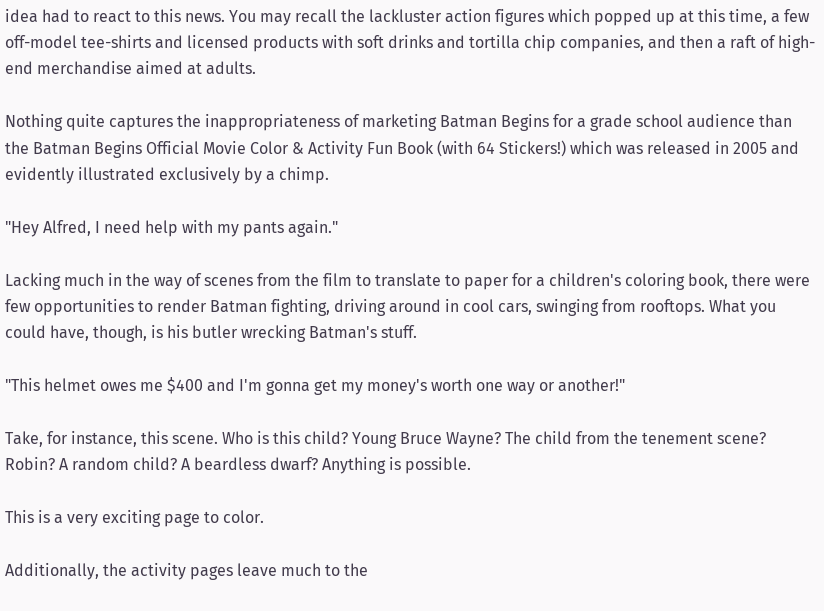idea had to react to this news. You may recall the lackluster action figures which popped up at this time, a few off-model tee-shirts and licensed products with soft drinks and tortilla chip companies, and then a raft of high-end merchandise aimed at adults.

Nothing quite captures the inappropriateness of marketing Batman Begins for a grade school audience than the Batman Begins Official Movie Color & Activity Fun Book (with 64 Stickers!) which was released in 2005 and evidently illustrated exclusively by a chimp.

"Hey Alfred, I need help with my pants again."

Lacking much in the way of scenes from the film to translate to paper for a children's coloring book, there were few opportunities to render Batman fighting, driving around in cool cars, swinging from rooftops. What you could have, though, is his butler wrecking Batman's stuff.

"This helmet owes me $400 and I'm gonna get my money's worth one way or another!"

Take, for instance, this scene. Who is this child? Young Bruce Wayne? The child from the tenement scene? Robin? A random child? A beardless dwarf? Anything is possible.

This is a very exciting page to color.

Additionally, the activity pages leave much to the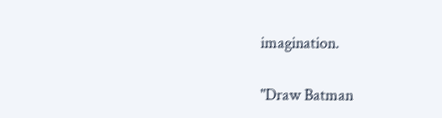imagination.

"Draw Batman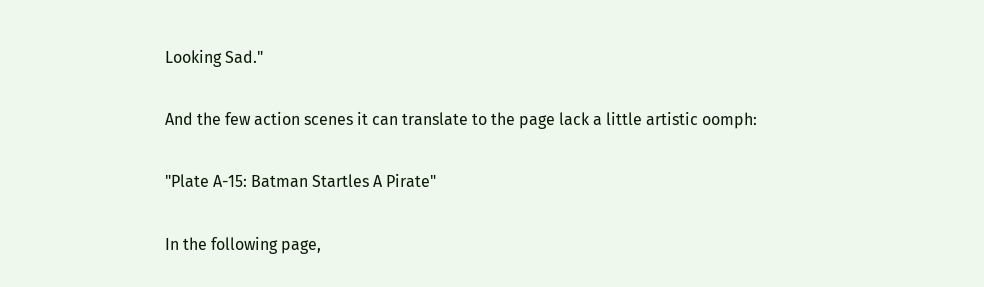Looking Sad."

And the few action scenes it can translate to the page lack a little artistic oomph:

"Plate A-15: Batman Startles A Pirate"

In the following page,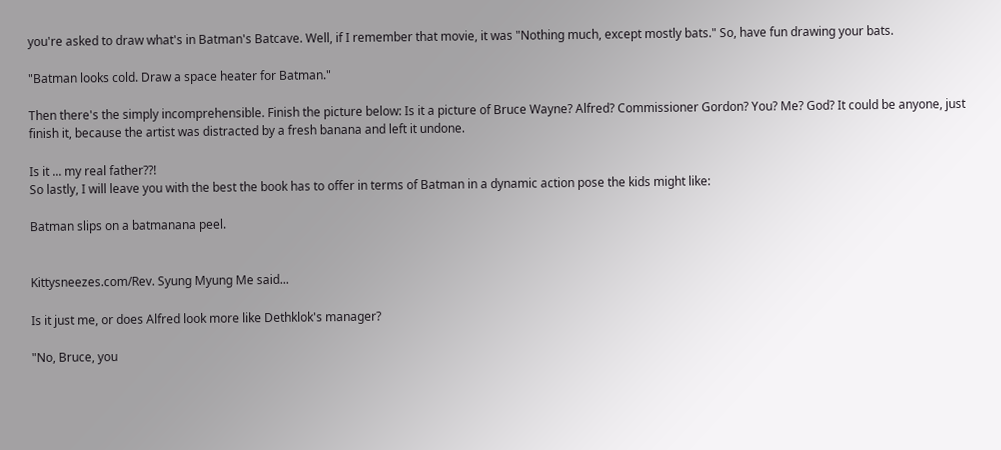you're asked to draw what's in Batman's Batcave. Well, if I remember that movie, it was "Nothing much, except mostly bats." So, have fun drawing your bats.

"Batman looks cold. Draw a space heater for Batman."

Then there's the simply incomprehensible. Finish the picture below: Is it a picture of Bruce Wayne? Alfred? Commissioner Gordon? You? Me? God? It could be anyone, just finish it, because the artist was distracted by a fresh banana and left it undone.

Is it ... my real father??!
So lastly, I will leave you with the best the book has to offer in terms of Batman in a dynamic action pose the kids might like:

Batman slips on a batmanana peel.


Kittysneezes.com/Rev. Syung Myung Me said...

Is it just me, or does Alfred look more like Dethklok's manager?

"No, Bruce, you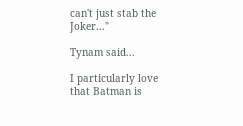can't just stab the Joker..."

Tynam said...

I particularly love that Batman is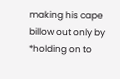making his cape billow out only by *holding on to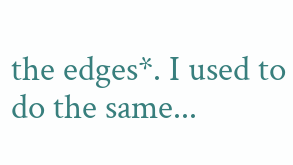the edges*. I used to do the same...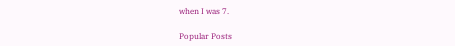when I was 7.

Popular Posts